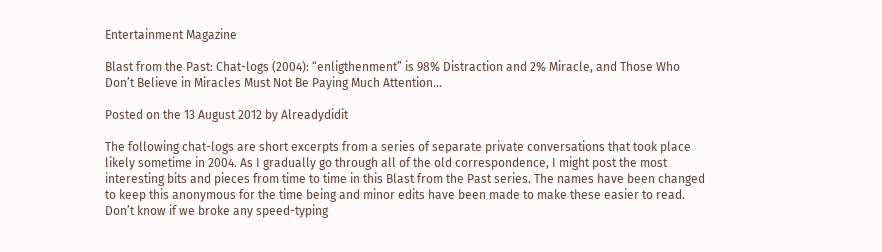Entertainment Magazine

Blast from the Past: Chat-logs (2004): “enligthenment” is 98% Distraction and 2% Miracle, and Those Who Don’t Believe in Miracles Must Not Be Paying Much Attention…

Posted on the 13 August 2012 by Alreadydidit

The following chat-logs are short excerpts from a series of separate private conversations that took place likely sometime in 2004. As I gradually go through all of the old correspondence, I might post the most interesting bits and pieces from time to time in this Blast from the Past series. The names have been changed to keep this anonymous for the time being and minor edits have been made to make these easier to read. Don’t know if we broke any speed-typing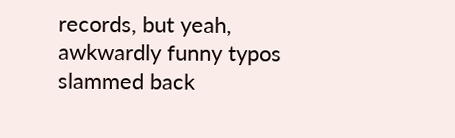records, but yeah, awkwardly funny typos slammed back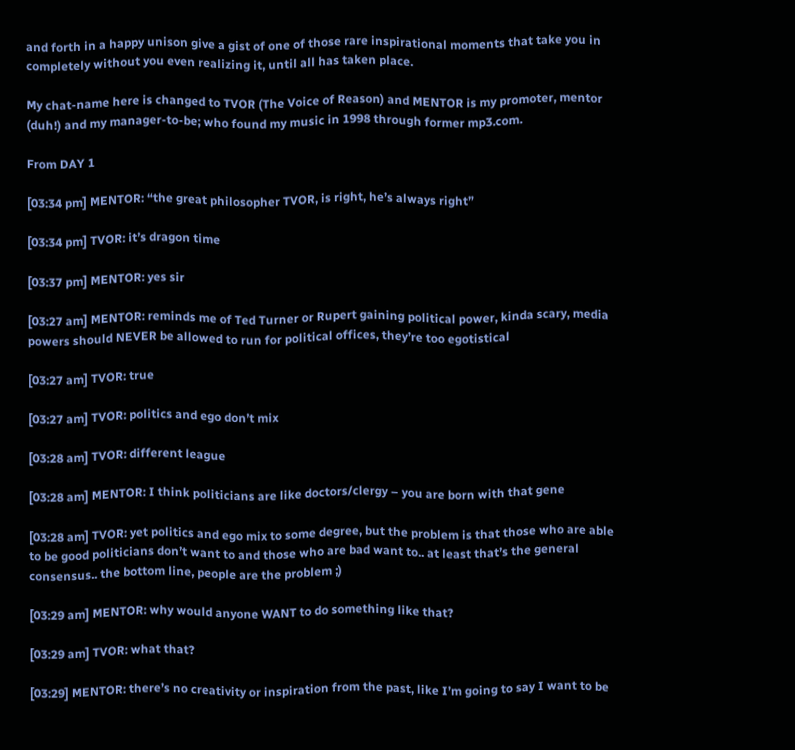and forth in a happy unison give a gist of one of those rare inspirational moments that take you in completely without you even realizing it, until all has taken place.

My chat-name here is changed to TVOR (The Voice of Reason) and MENTOR is my promoter, mentor (duh!) and my manager-to-be; who found my music in 1998 through former mp3.com.

From DAY 1

[03:34 pm] MENTOR: “the great philosopher TVOR, is right, he’s always right”

[03:34 pm] TVOR: it’s dragon time

[03:37 pm] MENTOR: yes sir

[03:27 am] MENTOR: reminds me of Ted Turner or Rupert gaining political power, kinda scary, media powers should NEVER be allowed to run for political offices, they’re too egotistical

[03:27 am] TVOR: true

[03:27 am] TVOR: politics and ego don’t mix

[03:28 am] TVOR: different league

[03:28 am] MENTOR: I think politicians are like doctors/clergy – you are born with that gene

[03:28 am] TVOR: yet politics and ego mix to some degree, but the problem is that those who are able to be good politicians don’t want to and those who are bad want to.. at least that’s the general consensus.. the bottom line, people are the problem ;)

[03:29 am] MENTOR: why would anyone WANT to do something like that?

[03:29 am] TVOR: what that?

[03:29] MENTOR: there’s no creativity or inspiration from the past, like I’m going to say I want to be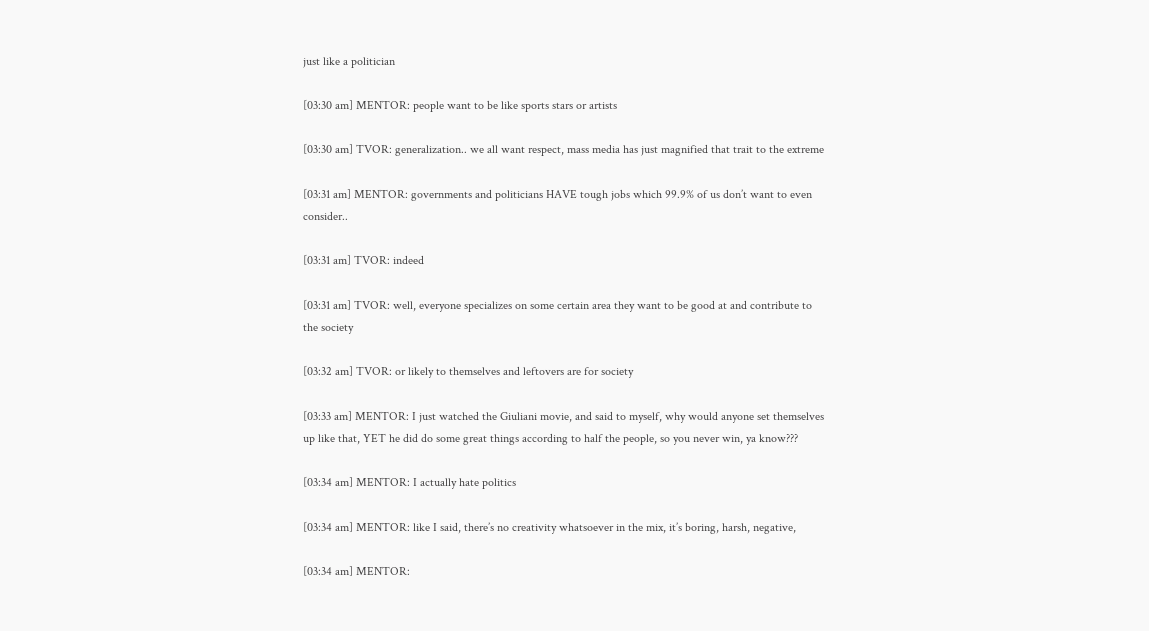just like a politician

[03:30 am] MENTOR: people want to be like sports stars or artists

[03:30 am] TVOR: generalization.. we all want respect, mass media has just magnified that trait to the extreme

[03:31 am] MENTOR: governments and politicians HAVE tough jobs which 99.9% of us don’t want to even consider..

[03:31 am] TVOR: indeed

[03:31 am] TVOR: well, everyone specializes on some certain area they want to be good at and contribute to the society

[03:32 am] TVOR: or likely to themselves and leftovers are for society

[03:33 am] MENTOR: I just watched the Giuliani movie, and said to myself, why would anyone set themselves up like that, YET he did do some great things according to half the people, so you never win, ya know???

[03:34 am] MENTOR: I actually hate politics

[03:34 am] MENTOR: like I said, there’s no creativity whatsoever in the mix, it’s boring, harsh, negative,

[03:34 am] MENTOR: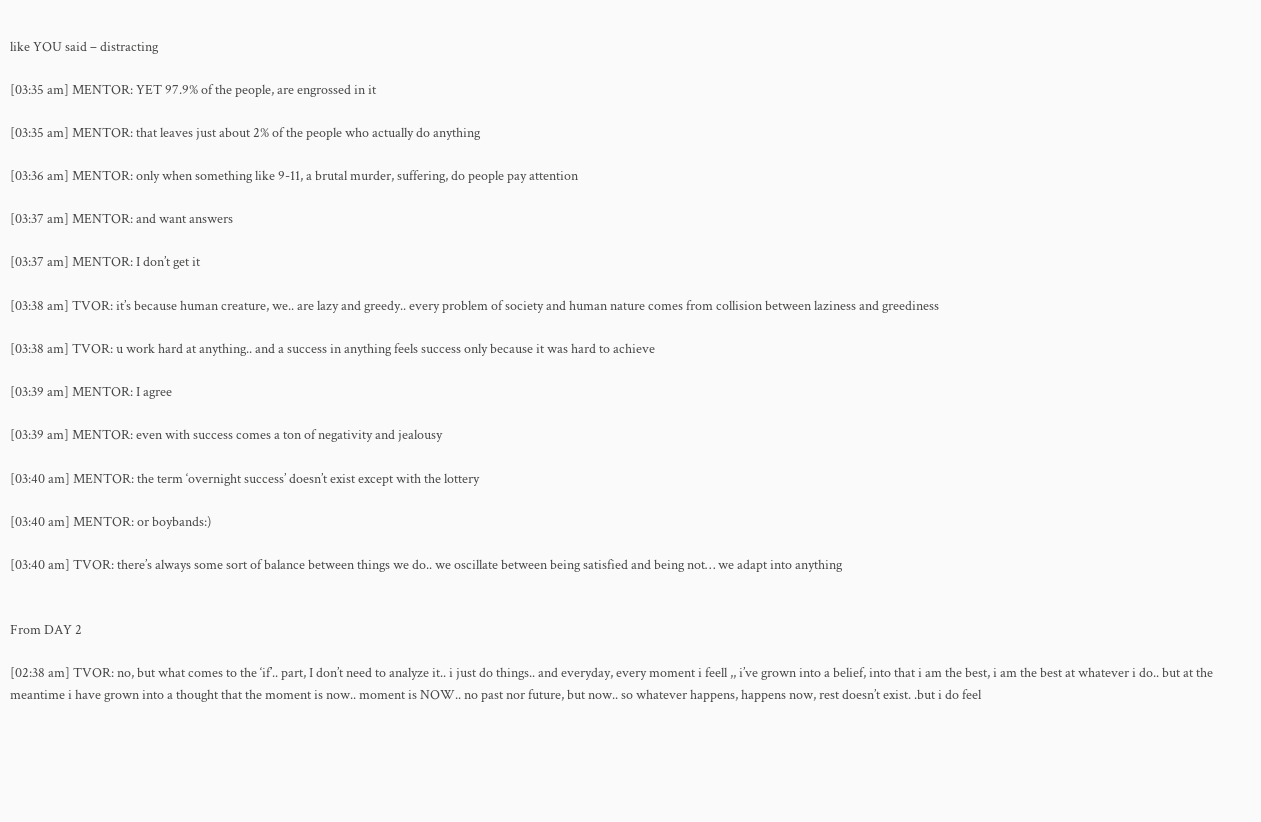like YOU said – distracting

[03:35 am] MENTOR: YET 97.9% of the people, are engrossed in it

[03:35 am] MENTOR: that leaves just about 2% of the people who actually do anything

[03:36 am] MENTOR: only when something like 9-11, a brutal murder, suffering, do people pay attention

[03:37 am] MENTOR: and want answers

[03:37 am] MENTOR: I don’t get it

[03:38 am] TVOR: it’s because human creature, we.. are lazy and greedy.. every problem of society and human nature comes from collision between laziness and greediness

[03:38 am] TVOR: u work hard at anything.. and a success in anything feels success only because it was hard to achieve

[03:39 am] MENTOR: I agree

[03:39 am] MENTOR: even with success comes a ton of negativity and jealousy

[03:40 am] MENTOR: the term ‘overnight success’ doesn’t exist except with the lottery

[03:40 am] MENTOR: or boybands:)

[03:40 am] TVOR: there’s always some sort of balance between things we do.. we oscillate between being satisfied and being not… we adapt into anything


From DAY 2

[02:38 am] TVOR: no, but what comes to the ‘if’.. part, I don’t need to analyze it.. i just do things.. and everyday, every moment i feell ,, i’ve grown into a belief, into that i am the best, i am the best at whatever i do.. but at the meantime i have grown into a thought that the moment is now.. moment is NOW.. no past nor future, but now.. so whatever happens, happens now, rest doesn’t exist. .but i do feel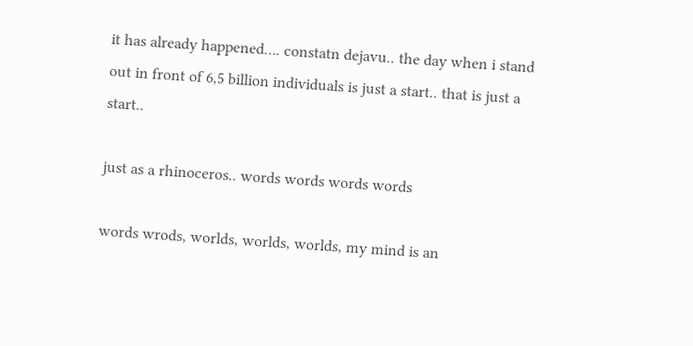it has already happened…. constatn dejavu.. the day when i stand out in front of 6,5 billion individuals is just a start.. that is just a start..

just as a rhinoceros.. words words words words

words wrods, worlds, worlds, worlds, my mind is an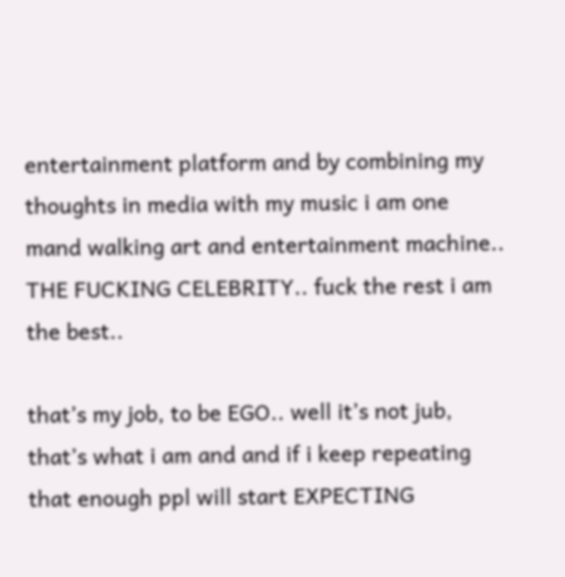entertainment platform and by combining my thoughts in media with my music i am one mand walking art and entertainment machine.. THE FUCKING CELEBRITY.. fuck the rest i am the best..

that’s my job, to be EGO.. well it’s not jub, that’s what i am and and if i keep repeating that enough ppl will start EXPECTING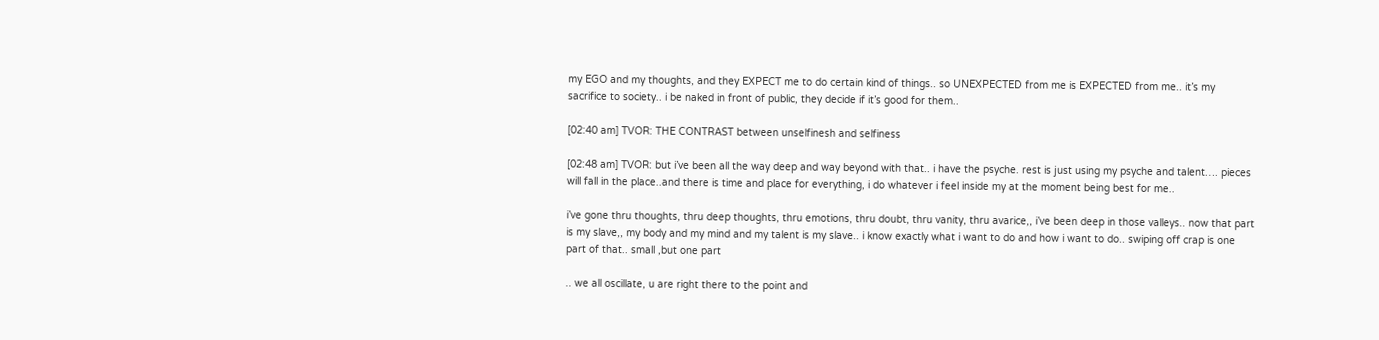my EGO and my thoughts, and they EXPECT me to do certain kind of things.. so UNEXPECTED from me is EXPECTED from me.. it’s my sacrifice to society.. i be naked in front of public, they decide if it’s good for them..

[02:40 am] TVOR: THE CONTRAST between unselfinesh and selfiness

[02:48 am] TVOR: but i’ve been all the way deep and way beyond with that.. i have the psyche. rest is just using my psyche and talent…. pieces will fall in the place..and there is time and place for everything, i do whatever i feel inside my at the moment being best for me..

i’ve gone thru thoughts, thru deep thoughts, thru emotions, thru doubt, thru vanity, thru avarice,, i’ve been deep in those valleys.. now that part is my slave,, my body and my mind and my talent is my slave.. i know exactly what i want to do and how i want to do.. swiping off crap is one part of that.. small ,but one part

.. we all oscillate, u are right there to the point and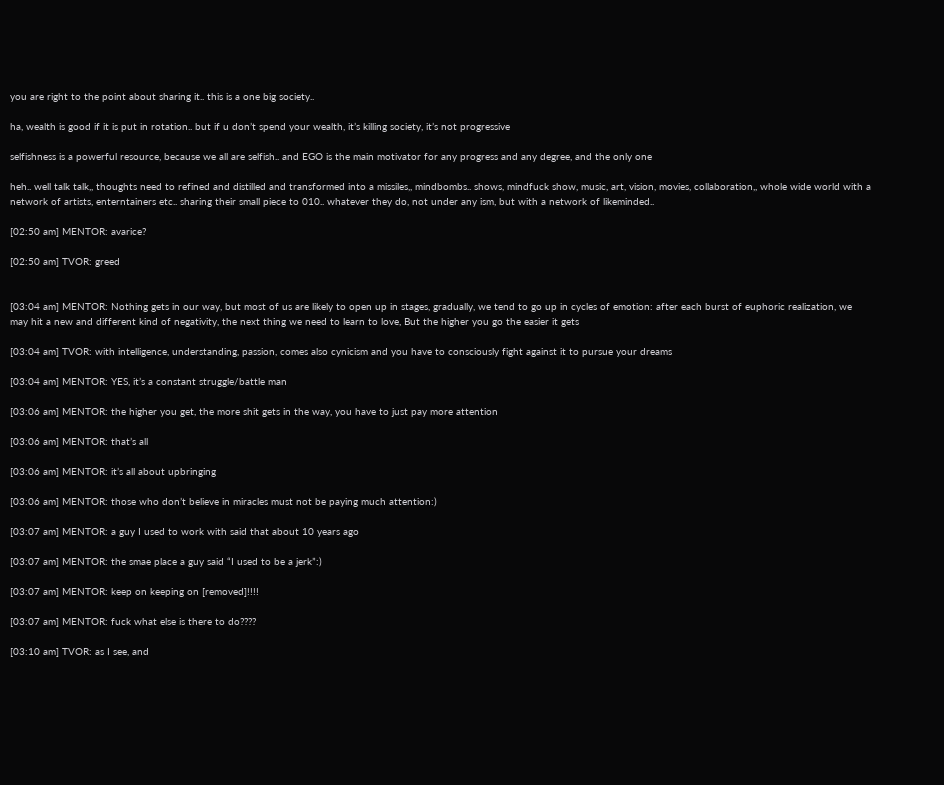you are right to the point about sharing it.. this is a one big society..

ha, wealth is good if it is put in rotation.. but if u don’t spend your wealth, it’s killing society, it’s not progressive

selfishness is a powerful resource, because we all are selfish.. and EGO is the main motivator for any progress and any degree, and the only one

heh.. well talk talk,, thoughts need to refined and distilled and transformed into a missiles,, mindbombs.. shows, mindfuck show, music, art, vision, movies, collaboration,, whole wide world with a network of artists, enterntainers etc.. sharing their small piece to 010.. whatever they do, not under any ism, but with a network of likeminded..

[02:50 am] MENTOR: avarice?

[02:50 am] TVOR: greed


[03:04 am] MENTOR: Nothing gets in our way, but most of us are likely to open up in stages, gradually, we tend to go up in cycles of emotion: after each burst of euphoric realization, we may hit a new and different kind of negativity, the next thing we need to learn to love, But the higher you go the easier it gets

[03:04 am] TVOR: with intelligence, understanding, passion, comes also cynicism and you have to consciously fight against it to pursue your dreams

[03:04 am] MENTOR: YES, it’s a constant struggle/battle man

[03:06 am] MENTOR: the higher you get, the more shit gets in the way, you have to just pay more attention

[03:06 am] MENTOR: that’s all

[03:06 am] MENTOR: it’s all about upbringing

[03:06 am] MENTOR: those who don’t believe in miracles must not be paying much attention:)

[03:07 am] MENTOR: a guy I used to work with said that about 10 years ago

[03:07 am] MENTOR: the smae place a guy said “I used to be a jerk”:)

[03:07 am] MENTOR: keep on keeping on [removed]!!!!

[03:07 am] MENTOR: fuck what else is there to do????

[03:10 am] TVOR: as I see, and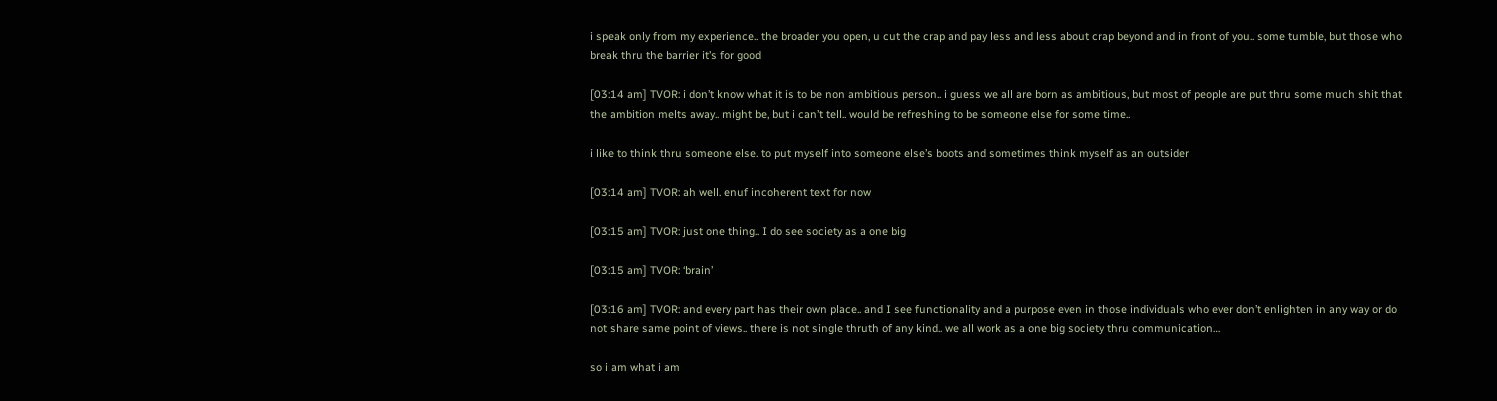i speak only from my experience.. the broader you open, u cut the crap and pay less and less about crap beyond and in front of you.. some tumble, but those who break thru the barrier it’s for good

[03:14 am] TVOR: i don’t know what it is to be non ambitious person.. i guess we all are born as ambitious, but most of people are put thru some much shit that the ambition melts away.. might be, but i can’t tell.. would be refreshing to be someone else for some time..

i like to think thru someone else. to put myself into someone else’s boots and sometimes think myself as an outsider

[03:14 am] TVOR: ah well. enuf incoherent text for now

[03:15 am] TVOR: just one thing.. I do see society as a one big

[03:15 am] TVOR: ‘brain’

[03:16 am] TVOR: and every part has their own place.. and I see functionality and a purpose even in those individuals who ever don’t enlighten in any way or do not share same point of views.. there is not single thruth of any kind.. we all work as a one big society thru communication…

so i am what i am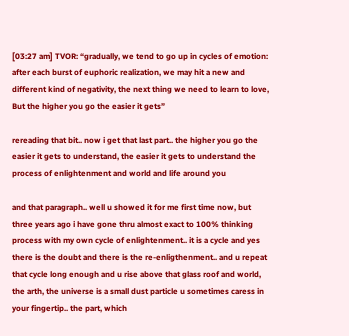[03:27 am] TVOR: “gradually, we tend to go up in cycles of emotion: after each burst of euphoric realization, we may hit a new and different kind of negativity, the next thing we need to learn to love, But the higher you go the easier it gets”

rereading that bit.. now i get that last part.. the higher you go the easier it gets to understand, the easier it gets to understand the process of enlightenment and world and life around you

and that paragraph.. well u showed it for me first time now, but three years ago i have gone thru almost exact to 100% thinking process with my own cycle of enlightenment.. it is a cycle and yes there is the doubt and there is the re-enligthenment.. and u repeat that cycle long enough and u rise above that glass roof and world, the arth, the universe is a small dust particle u sometimes caress in your fingertip.. the part, which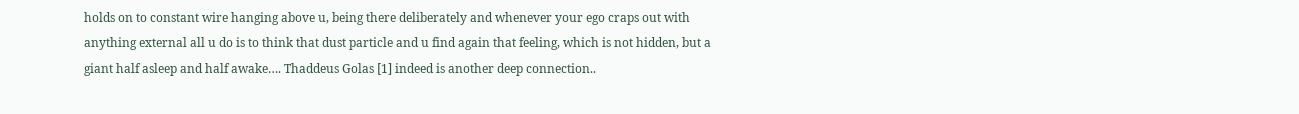holds on to constant wire hanging above u, being there deliberately and whenever your ego craps out with anything external all u do is to think that dust particle and u find again that feeling, which is not hidden, but a giant half asleep and half awake…. Thaddeus Golas [1] indeed is another deep connection..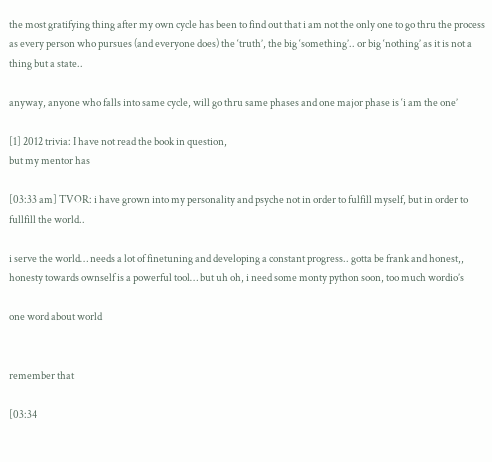the most gratifying thing after my own cycle has been to find out that i am not the only one to go thru the process as every person who pursues (and everyone does) the ‘truth’, the big ‘something’.. or big ‘nothing’ as it is not a thing but a state..

anyway, anyone who falls into same cycle, will go thru same phases and one major phase is ‘i am the one’

[1] 2012 trivia: I have not read the book in question,
but my mentor has

[03:33 am] TVOR: i have grown into my personality and psyche not in order to fulfill myself, but in order to fullfill the world..

i serve the world… needs a lot of finetuning and developing a constant progress.. gotta be frank and honest,, honesty towards ownself is a powerful tool… but uh oh, i need some monty python soon, too much wordio’s

one word about world


remember that

[03:34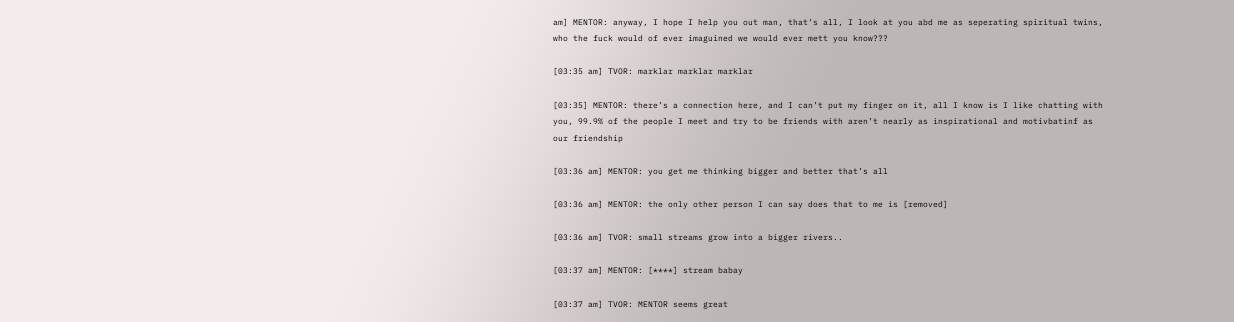am] MENTOR: anyway, I hope I help you out man, that’s all, I look at you abd me as seperating spiritual twins, who the fuck would of ever imaguined we would ever mett you know???

[03:35 am] TVOR: marklar marklar marklar

[03:35] MENTOR: there’s a connection here, and I can’t put my finger on it, all I know is I like chatting with you, 99.9% of the people I meet and try to be friends with aren’t nearly as inspirational and motivbatinf as our friendship

[03:36 am] MENTOR: you get me thinking bigger and better that’s all

[03:36 am] MENTOR: the only other person I can say does that to me is [removed]

[03:36 am] TVOR: small streams grow into a bigger rivers..

[03:37 am] MENTOR: [****] stream babay

[03:37 am] TVOR: MENTOR seems great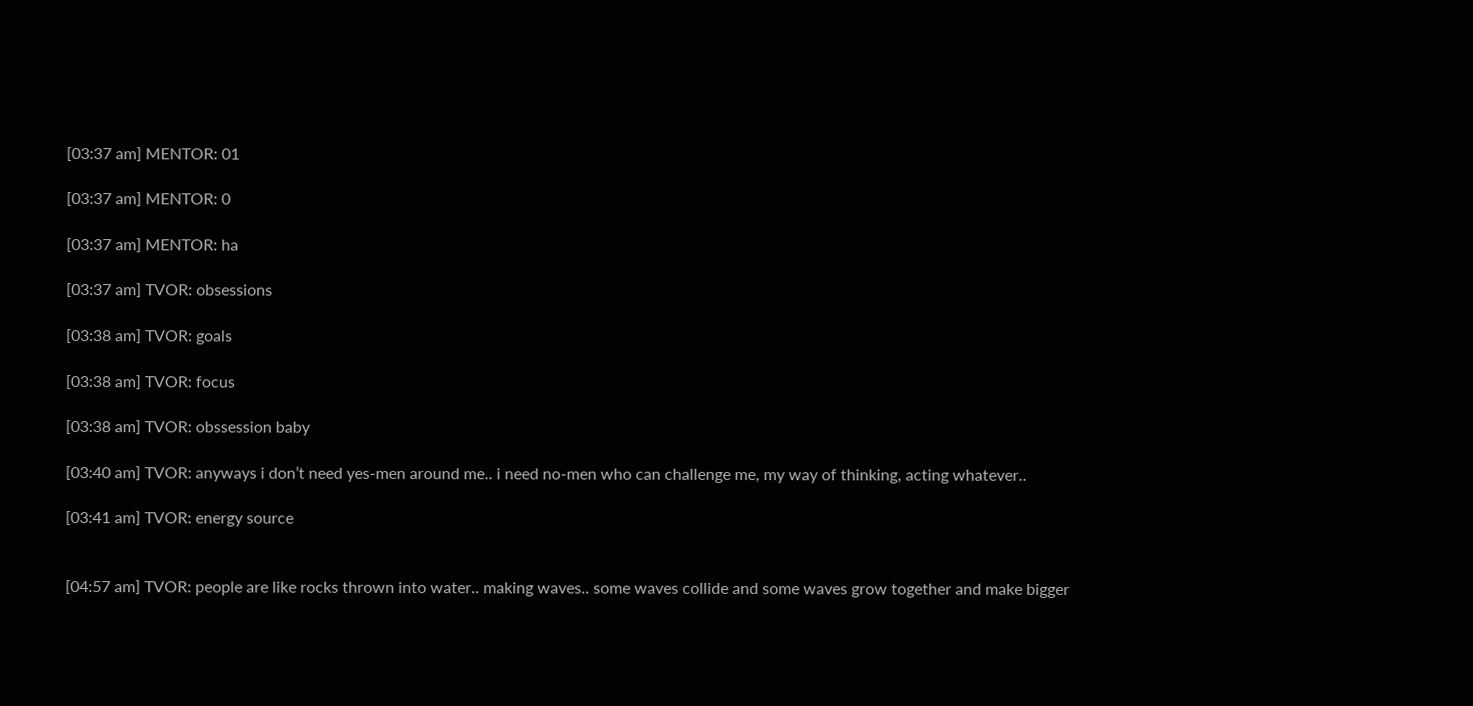[03:37 am] MENTOR: 01

[03:37 am] MENTOR: 0

[03:37 am] MENTOR: ha

[03:37 am] TVOR: obsessions

[03:38 am] TVOR: goals

[03:38 am] TVOR: focus

[03:38 am] TVOR: obssession baby

[03:40 am] TVOR: anyways i don’t need yes-men around me.. i need no-men who can challenge me, my way of thinking, acting whatever..

[03:41 am] TVOR: energy source


[04:57 am] TVOR: people are like rocks thrown into water.. making waves.. some waves collide and some waves grow together and make bigger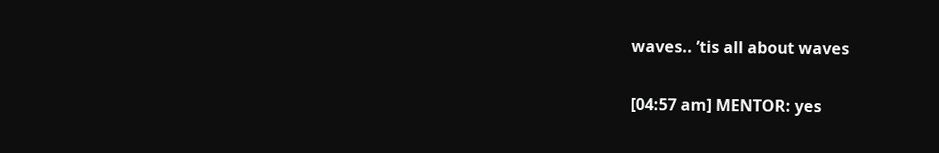waves.. ’tis all about waves

[04:57 am] MENTOR: yes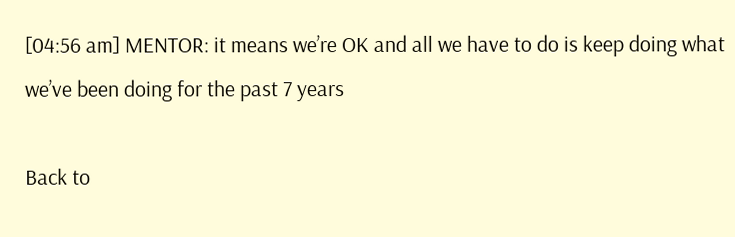[04:56 am] MENTOR: it means we’re OK and all we have to do is keep doing what we’ve been doing for the past 7 years

Back to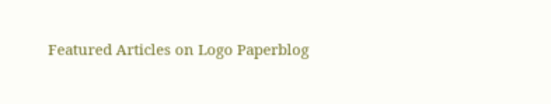Featured Articles on Logo Paperblog